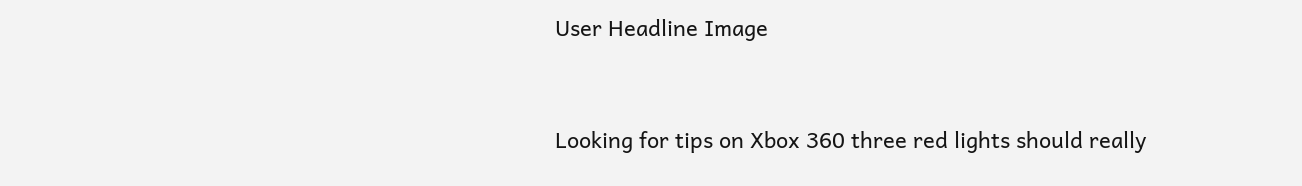User Headline Image


Looking for tips on Xbox 360 three red lights should really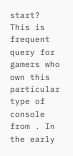start? This is frequent query for gamers who own this particular type of console from . In the early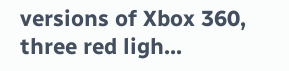versions of Xbox 360, three red ligh...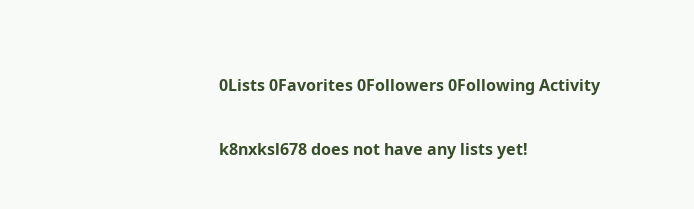0Lists 0Favorites 0Followers 0Following Activity

k8nxksl678 does not have any lists yet!